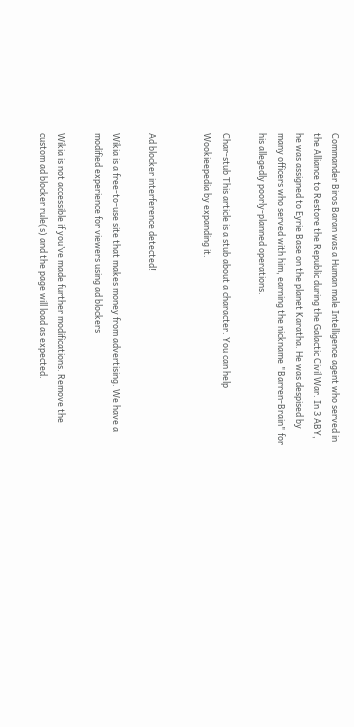Commander Biros Baran was a Human male Intelligence agent who served in the Alliance to Restore the Republic during the Galactic Civil War. In 3 ABY, he was assigned to Eyrie Base on the planet Karatha. He was despised by many officers who served with him, earning the nickname "Barren-Brain" for his allegedly poorly-planned operations.

Char-stub This article is a stub about a character. You can help Wookieepedia by expanding it.


Ad blocker interference detected!

Wikia is a free-to-use site that makes money from advertising. We have a modified experience for viewers using ad blockers

Wikia is not accessible if you’ve made further modifications. Remove the custom ad blocker rule(s) and the page will load as expected.